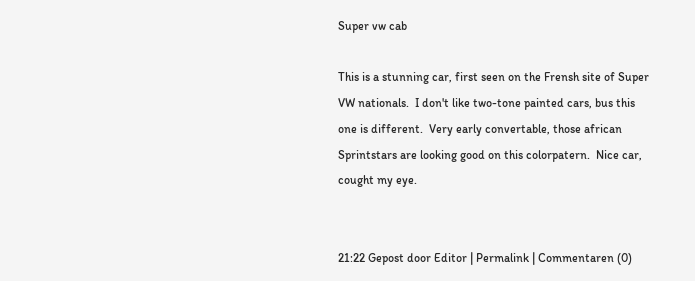Super vw cab

This is a stunning car, first seen on the Frensh site of Super VW nationals.  I don't like two-tone painted cars, bus this one is different.  Very early convertable, those african Sprintstars are looking good on this colorpatern.  Nice car, cought my eye.


21:22 Gepost door Editor | Permalink | Commentaren (0)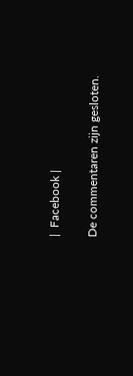|  Facebook |

De commentaren zijn gesloten.